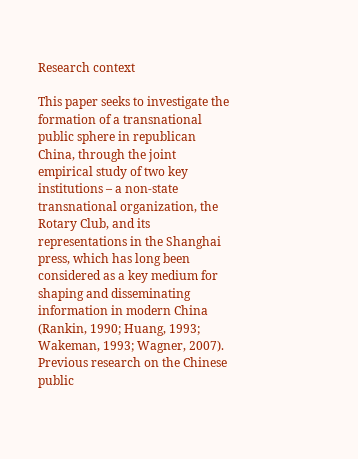Research context

This paper seeks to investigate the formation of a transnational public sphere in republican China, through the joint empirical study of two key institutions – a non-state transnational organization, the Rotary Club, and its representations in the Shanghai press, which has long been considered as a key medium for shaping and disseminating information in modern China (Rankin, 1990; Huang, 1993; Wakeman, 1993; Wagner, 2007). Previous research on the Chinese public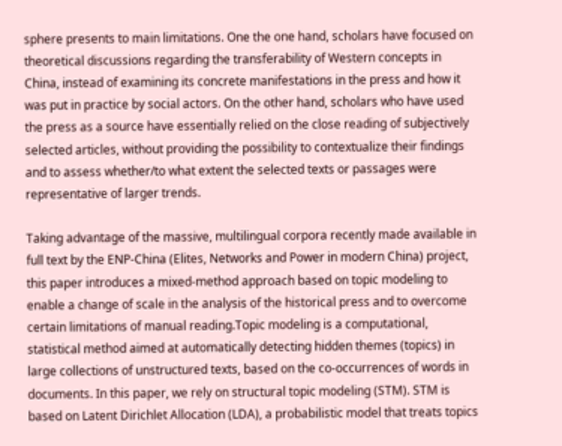sphere presents to main limitations. One the one hand, scholars have focused on theoretical discussions regarding the transferability of Western concepts in China, instead of examining its concrete manifestations in the press and how it was put in practice by social actors. On the other hand, scholars who have used the press as a source have essentially relied on the close reading of subjectively selected articles, without providing the possibility to contextualize their findings and to assess whether/to what extent the selected texts or passages were representative of larger trends.

Taking advantage of the massive, multilingual corpora recently made available in full text by the ENP-China (Elites, Networks and Power in modern China) project, this paper introduces a mixed-method approach based on topic modeling to enable a change of scale in the analysis of the historical press and to overcome certain limitations of manual reading.Topic modeling is a computational, statistical method aimed at automatically detecting hidden themes (topics) in large collections of unstructured texts, based on the co-occurrences of words in documents. In this paper, we rely on structural topic modeling (STM). STM is based on Latent Dirichlet Allocation (LDA), a probabilistic model that treats topics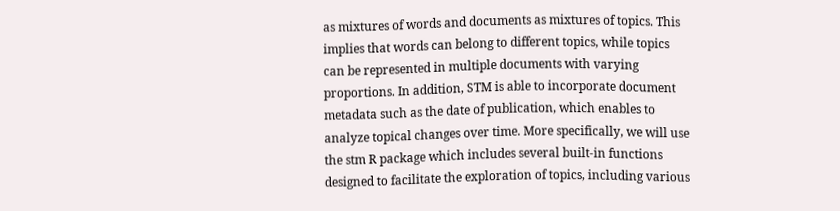as mixtures of words and documents as mixtures of topics. This implies that words can belong to different topics, while topics can be represented in multiple documents with varying proportions. In addition, STM is able to incorporate document metadata such as the date of publication, which enables to analyze topical changes over time. More specifically, we will use the stm R package which includes several built-in functions designed to facilitate the exploration of topics, including various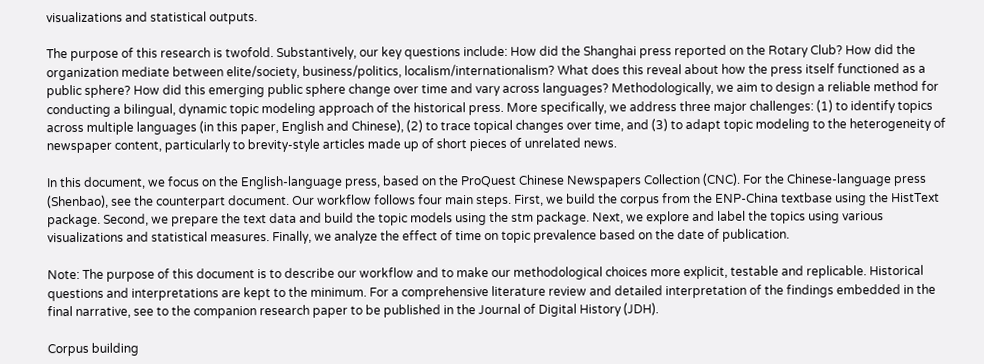visualizations and statistical outputs.

The purpose of this research is twofold. Substantively, our key questions include: How did the Shanghai press reported on the Rotary Club? How did the organization mediate between elite/society, business/politics, localism/internationalism? What does this reveal about how the press itself functioned as a public sphere? How did this emerging public sphere change over time and vary across languages? Methodologically, we aim to design a reliable method for conducting a bilingual, dynamic topic modeling approach of the historical press. More specifically, we address three major challenges: (1) to identify topics across multiple languages (in this paper, English and Chinese), (2) to trace topical changes over time, and (3) to adapt topic modeling to the heterogeneity of newspaper content, particularly to brevity-style articles made up of short pieces of unrelated news.

In this document, we focus on the English-language press, based on the ProQuest Chinese Newspapers Collection (CNC). For the Chinese-language press (Shenbao), see the counterpart document. Our workflow follows four main steps. First, we build the corpus from the ENP-China textbase using the HistText package. Second, we prepare the text data and build the topic models using the stm package. Next, we explore and label the topics using various visualizations and statistical measures. Finally, we analyze the effect of time on topic prevalence based on the date of publication.

Note: The purpose of this document is to describe our workflow and to make our methodological choices more explicit, testable and replicable. Historical questions and interpretations are kept to the minimum. For a comprehensive literature review and detailed interpretation of the findings embedded in the final narrative, see to the companion research paper to be published in the Journal of Digital History (JDH).

Corpus building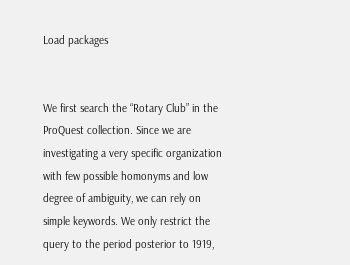Load packages


We first search the “Rotary Club” in the ProQuest collection. Since we are investigating a very specific organization with few possible homonyms and low degree of ambiguity, we can rely on simple keywords. We only restrict the query to the period posterior to 1919,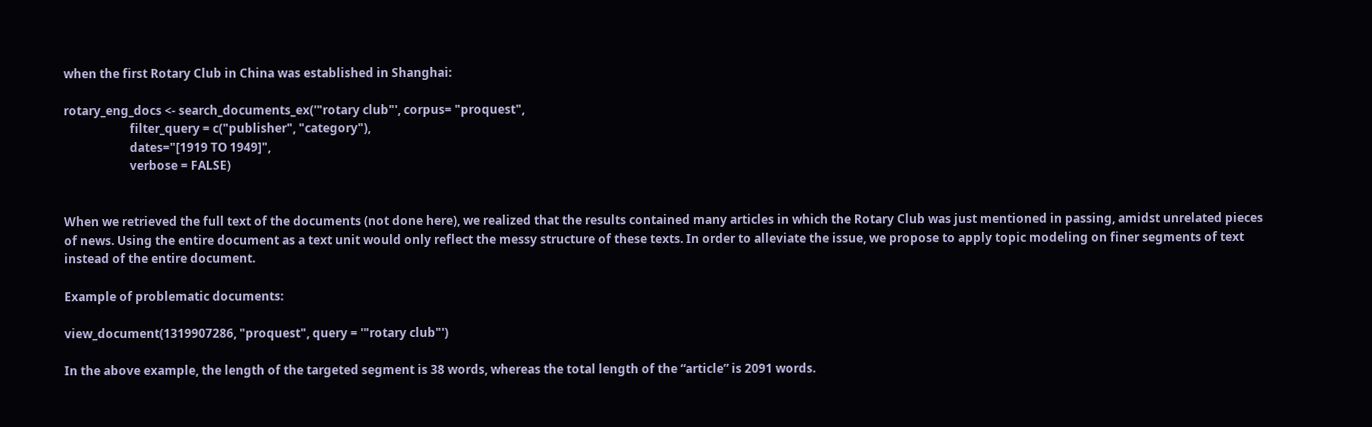when the first Rotary Club in China was established in Shanghai:

rotary_eng_docs <- search_documents_ex('"rotary club"', corpus= "proquest",
                      filter_query = c("publisher", "category"),
                      dates="[1919 TO 1949]",
                      verbose = FALSE)


When we retrieved the full text of the documents (not done here), we realized that the results contained many articles in which the Rotary Club was just mentioned in passing, amidst unrelated pieces of news. Using the entire document as a text unit would only reflect the messy structure of these texts. In order to alleviate the issue, we propose to apply topic modeling on finer segments of text instead of the entire document.

Example of problematic documents:

view_document(1319907286, "proquest", query = '"rotary club"')

In the above example, the length of the targeted segment is 38 words, whereas the total length of the “article” is 2091 words.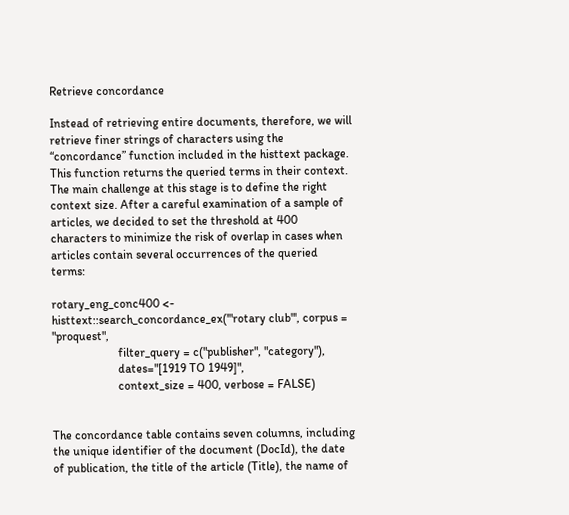Retrieve concordance

Instead of retrieving entire documents, therefore, we will retrieve finer strings of characters using the “concordance” function included in the histtext package. This function returns the queried terms in their context. The main challenge at this stage is to define the right context size. After a careful examination of a sample of articles, we decided to set the threshold at 400 characters to minimize the risk of overlap in cases when articles contain several occurrences of the queried terms:

rotary_eng_conc400 <- histtext::search_concordance_ex('"rotary club"', corpus = "proquest",
                      filter_query = c("publisher", "category"),
                      dates="[1919 TO 1949]",
                      context_size = 400, verbose = FALSE)


The concordance table contains seven columns, including the unique identifier of the document (DocId), the date of publication, the title of the article (Title), the name of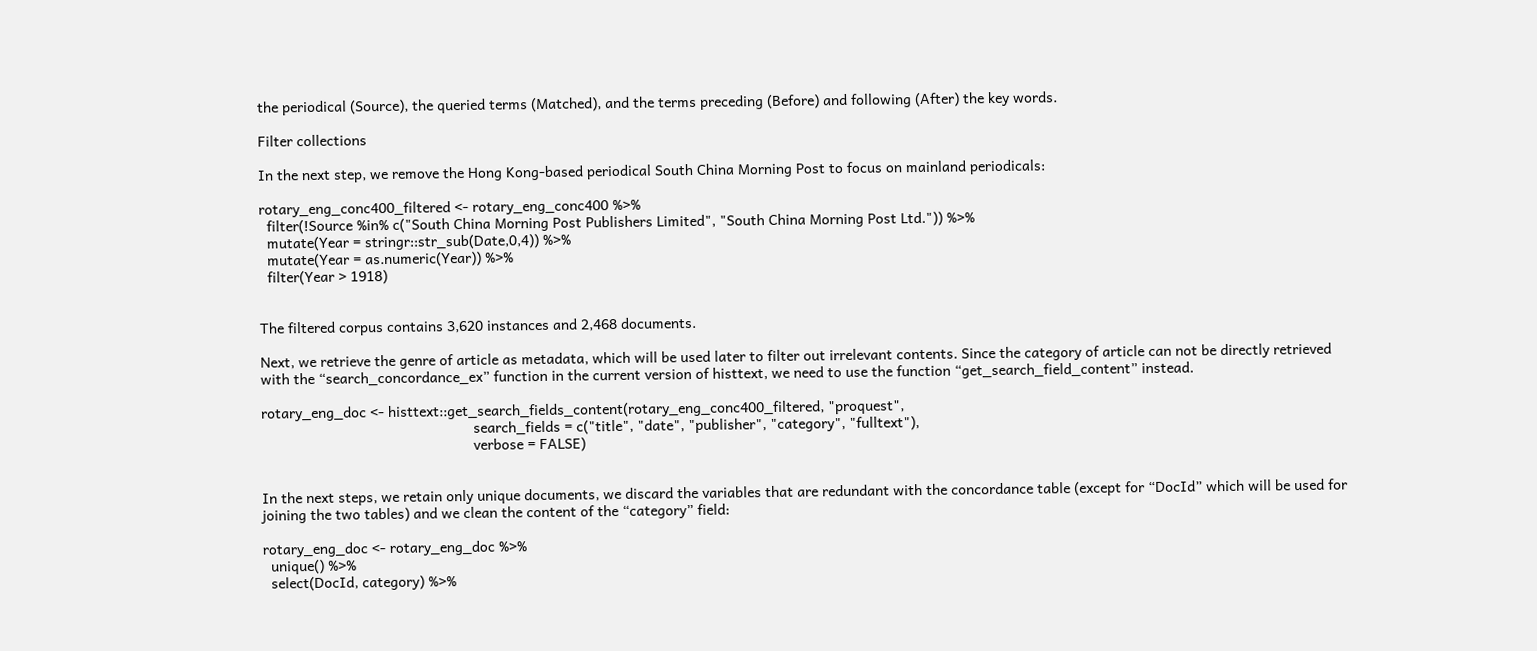the periodical (Source), the queried terms (Matched), and the terms preceding (Before) and following (After) the key words.

Filter collections

In the next step, we remove the Hong Kong-based periodical South China Morning Post to focus on mainland periodicals:

rotary_eng_conc400_filtered <- rotary_eng_conc400 %>%
  filter(!Source %in% c("South China Morning Post Publishers Limited", "South China Morning Post Ltd.")) %>%
  mutate(Year = stringr::str_sub(Date,0,4)) %>%
  mutate(Year = as.numeric(Year)) %>%
  filter(Year > 1918)


The filtered corpus contains 3,620 instances and 2,468 documents.

Next, we retrieve the genre of article as metadata, which will be used later to filter out irrelevant contents. Since the category of article can not be directly retrieved with the “search_concordance_ex” function in the current version of histtext, we need to use the function “get_search_field_content” instead.

rotary_eng_doc <- histtext::get_search_fields_content(rotary_eng_conc400_filtered, "proquest",
                                                     search_fields = c("title", "date", "publisher", "category", "fulltext"),
                                                     verbose = FALSE)


In the next steps, we retain only unique documents, we discard the variables that are redundant with the concordance table (except for “DocId” which will be used for joining the two tables) and we clean the content of the “category” field:

rotary_eng_doc <- rotary_eng_doc %>%
  unique() %>%
  select(DocId, category) %>%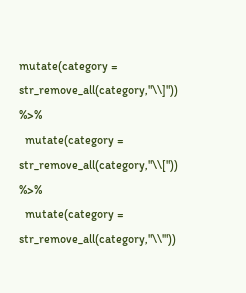mutate(category = str_remove_all(category,"\\]")) %>%
  mutate(category = str_remove_all(category,"\\[")) %>%
  mutate(category = str_remove_all(category,"\\'"))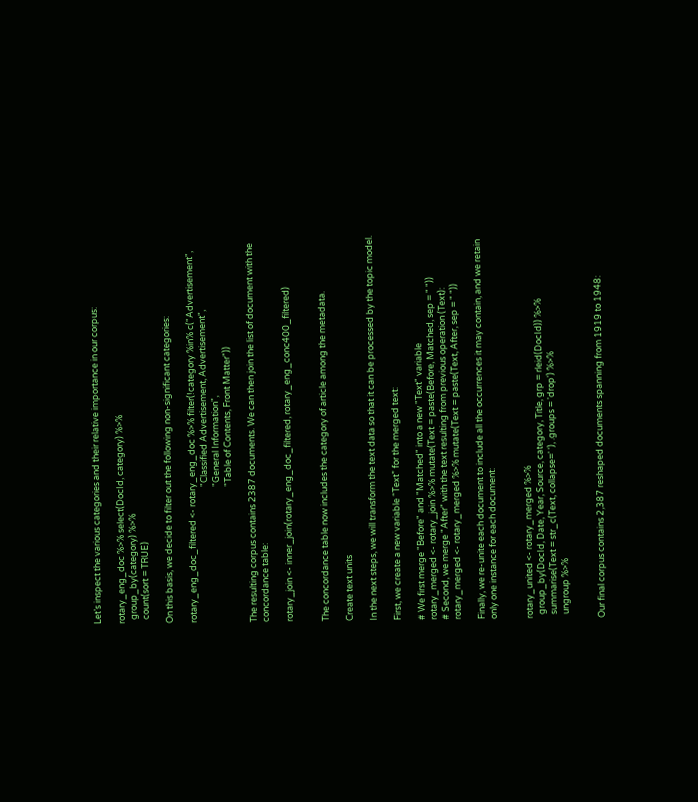Let’s inspect the various categories and their relative importance in our corpus:

rotary_eng_doc %>% select(DocId, category) %>%
  group_by(category) %>%
  count(sort = TRUE)

On this basis, we decide to filter out the following non-significant categories:

rotary_eng_doc_filtered <- rotary_eng_doc %>% filter(!category %in% c("Advertisement",
                                                                    "Classified Advertisement, Advertisement",
                                                                    "General Information",
                                                                    "Table of Contents, Front Matter"))

The resulting corpus contains 2387 documents. We can then join the list of document with the concordance table:

rotary_join <- inner_join(rotary_eng_doc_filtered, rotary_eng_conc400_filtered)


The concordance table now includes the category of article among the metadata.

Create text units

In the next steps, we will transform the text data so that it can be processed by the topic model.

First, we create a new variable “Text” for the merged text:

# We first merge "Before" and "Matched" into a new "Text" variable
rotary_merged <- rotary_join %>% mutate(Text = paste(Before, Matched, sep = " "))
# Second, we merge "After" with the text resulting from previous operation (Text):
rotary_merged <- rotary_merged %>% mutate(Text = paste(Text, After, sep = " "))

Finally, we re-unite each document to include all the occurrences it may contain, and we retain only one instance for each document:


rotary_united <- rotary_merged %>%
  group_by(DocId, Date, Year, Source, category, Title, grp = rleid(DocId)) %>%
  summarise(Text = str_c(Text, collapse=' '), .groups = 'drop') %>%
  ungroup %>%


Our final corpus contains 2,387 reshaped documents spanning from 1919 to 1948: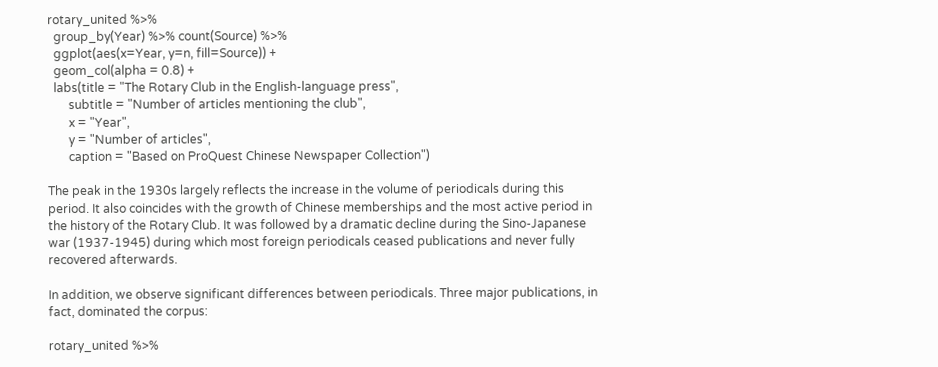rotary_united %>%
  group_by(Year) %>% count(Source) %>%
  ggplot(aes(x=Year, y=n, fill=Source)) +
  geom_col(alpha = 0.8) +
  labs(title = "The Rotary Club in the English-language press",
       subtitle = "Number of articles mentioning the club",
       x = "Year",
       y = "Number of articles",
       caption = "Based on ProQuest Chinese Newspaper Collection")

The peak in the 1930s largely reflects the increase in the volume of periodicals during this period. It also coincides with the growth of Chinese memberships and the most active period in the history of the Rotary Club. It was followed by a dramatic decline during the Sino-Japanese war (1937-1945) during which most foreign periodicals ceased publications and never fully recovered afterwards.

In addition, we observe significant differences between periodicals. Three major publications, in fact, dominated the corpus:

rotary_united %>%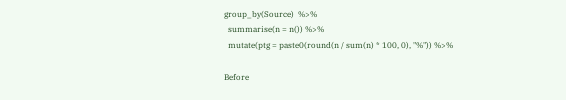group_by(Source)  %>%
  summarise(n = n()) %>%
  mutate(ptg = paste0(round(n / sum(n) * 100, 0), "%")) %>%

Before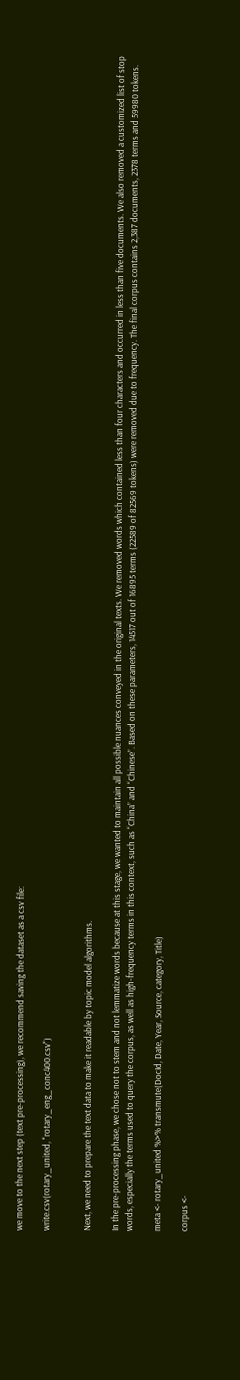we move to the next step (text pre-processing), we recommend saving the dataset as a csv file:

write.csv(rotary_united, "rotary_eng_conc400.csv")


Next, we need to prepare the text data to make it readable by topic model algorithms.

In the pre-processing phase, we chose not to stem and not lemmatize words because at this stage, we wanted to maintain all possible nuances conveyed in the original texts. We removed words which contained less than four characters and occurred in less than five documents. We also removed a customized list of stop words, especially the terms used to query the corpus, as well as high-frequency terms in this context, such as “China” and “Chinese”. Based on these parameters, 14517 out of 16895 terms (22589 of 82569 tokens) were removed due to frequency. The final corpus contains 2,387 documents, 2378 terms and 59980 tokens.

meta <- rotary_united %>% transmute(DocId, Date, Year, Source, category, Title)

corpus <-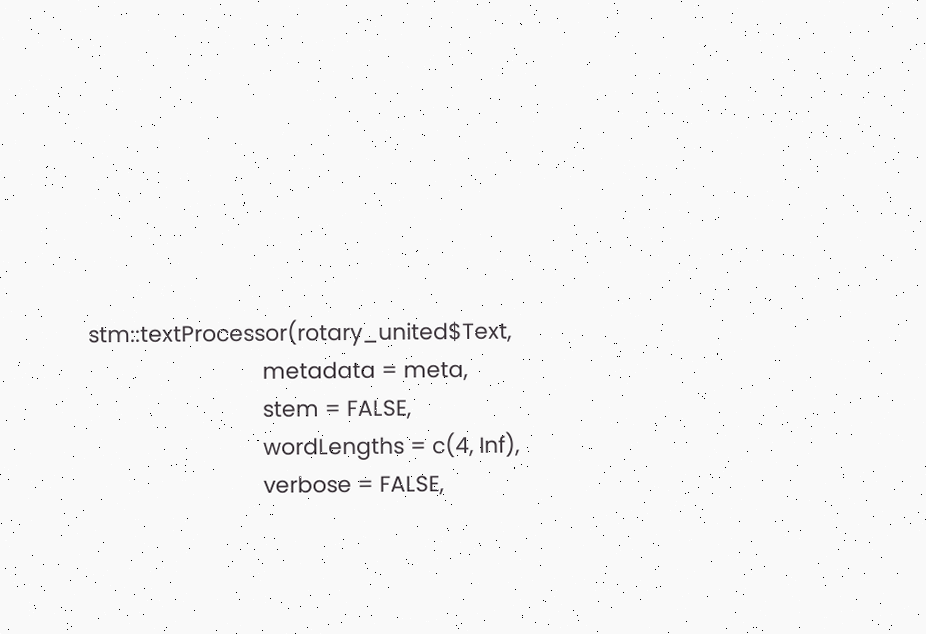stm::textProcessor(rotary_united$Text,
                             metadata = meta,
                             stem = FALSE,
                             wordLengths = c(4, Inf),
                             verbose = FALSE,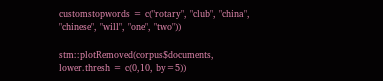customstopwords = c("rotary", "club", "china", "chinese", "will", "one", "two"))

stm::plotRemoved(corpus$documents, lower.thresh = c(0,10, by=5))